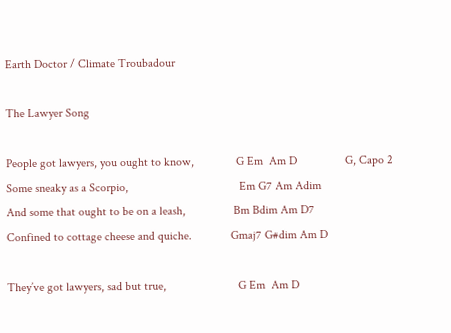Earth Doctor / Climate Troubadour

The Lawyer Song

People got lawyers, you ought to know,              G Em  Am D                G, Capo 2
Some sneaky as a Scorpio,                                     Em G7 Am Adim
And some that ought to be on a leash,                Bm Bdim Am D7
Confined to cottage cheese and quiche.             Gmaj7 G#dim Am D

They’ve got lawyers, sad but true,                        G Em  Am D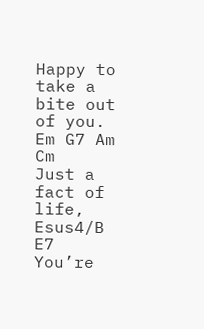Happy to take a bite out of you.                           Em G7 Am Cm
Just a fact of life,                                                     Esus4/B  E7
You’re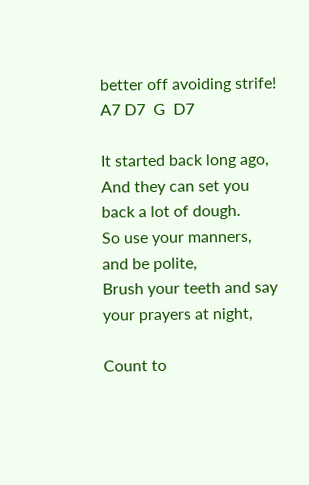better off avoiding strife!                        A7 D7  G  D7

It started back long ago,
And they can set you back a lot of dough.
So use your manners, and be polite,
Brush your teeth and say your prayers at night,

Count to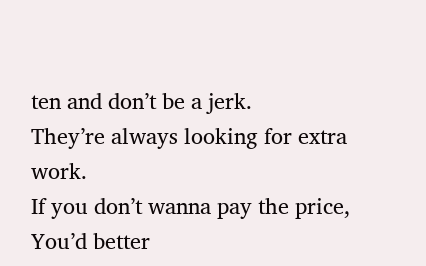ten and don’t be a jerk.
They’re always looking for extra work.
If you don’t wanna pay the price,
You’d better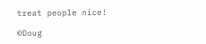treat people nice!

©Doug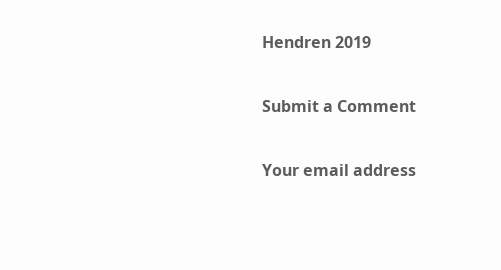Hendren 2019

Submit a Comment

Your email address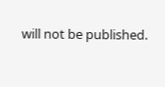will not be published.